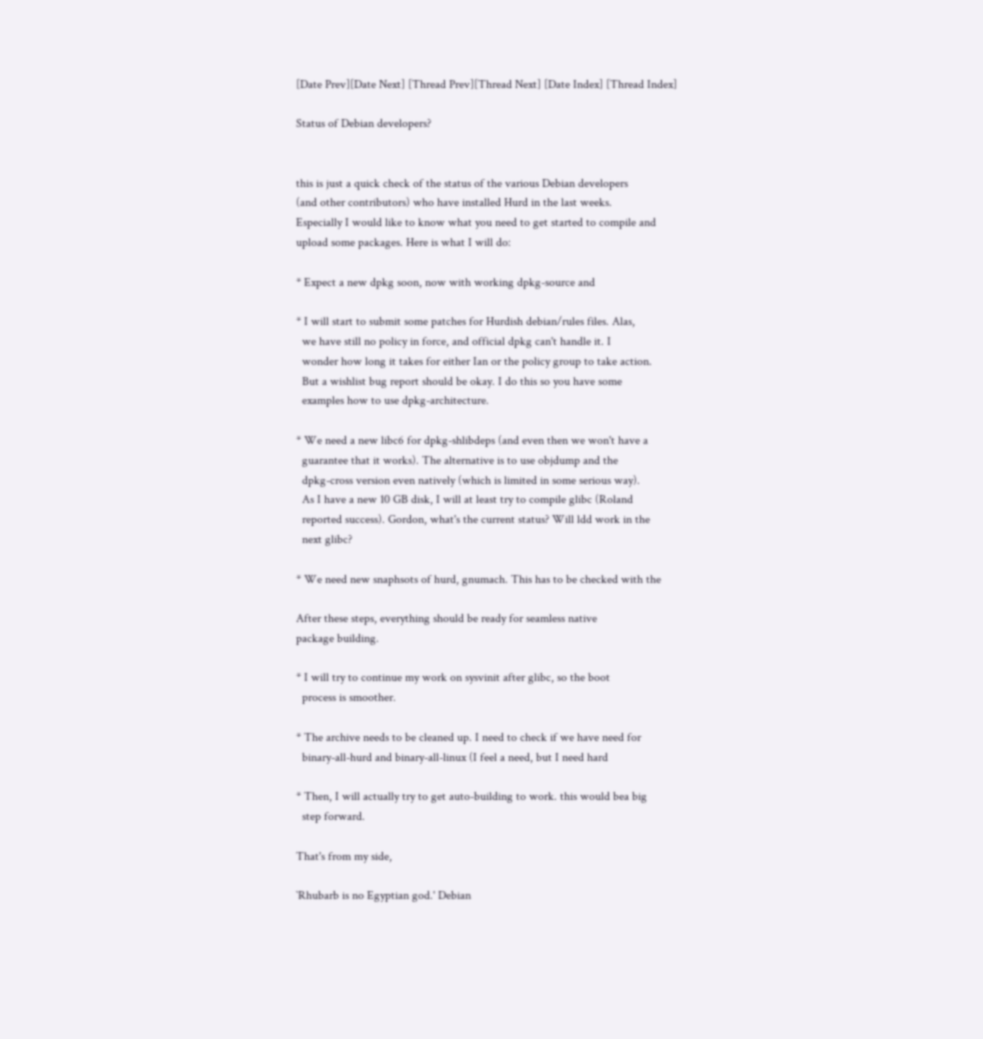[Date Prev][Date Next] [Thread Prev][Thread Next] [Date Index] [Thread Index]

Status of Debian developers?


this is just a quick check of the status of the various Debian developers
(and other contributors) who have installed Hurd in the last weeks.
Especially I would like to know what you need to get started to compile and
upload some packages. Here is what I will do:

* Expect a new dpkg soon, now with working dpkg-source and

* I will start to submit some patches for Hurdish debian/rules files. Alas,
  we have still no policy in force, and official dpkg can't handle it. I
  wonder how long it takes for either Ian or the policy group to take action.
  But a wishlist bug report should be okay. I do this so you have some
  examples how to use dpkg-architecture.

* We need a new libc6 for dpkg-shlibdeps (and even then we won't have a
  guarantee that it works). The alternative is to use objdump and the
  dpkg-cross version even natively (which is limited in some serious way).
  As I have a new 10 GB disk, I will at least try to compile glibc (Roland
  reported success). Gordon, what's the current status? Will ldd work in the
  next glibc?

* We need new snaphsots of hurd, gnumach. This has to be checked with the

After these steps, everything should be ready for seamless native
package building.

* I will try to continue my work on sysvinit after glibc, so the boot
  process is smoother.

* The archive needs to be cleaned up. I need to check if we have need for
  binary-all-hurd and binary-all-linux (I feel a need, but I need hard

* Then, I will actually try to get auto-building to work. this would bea big
  step forward.

That's from my side,

`Rhubarb is no Egyptian god.' Debian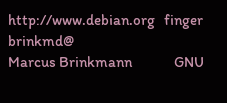http://www.debian.org   finger brinkmd@
Marcus Brinkmann              GNU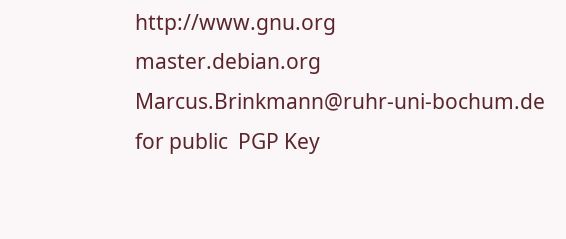http://www.gnu.org     master.debian.org
Marcus.Brinkmann@ruhr-uni-bochum.de                        for public  PGP Key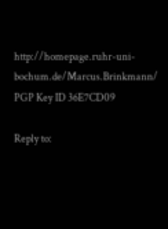http://homepage.ruhr-uni-bochum.de/Marcus.Brinkmann/       PGP Key ID 36E7CD09

Reply to: